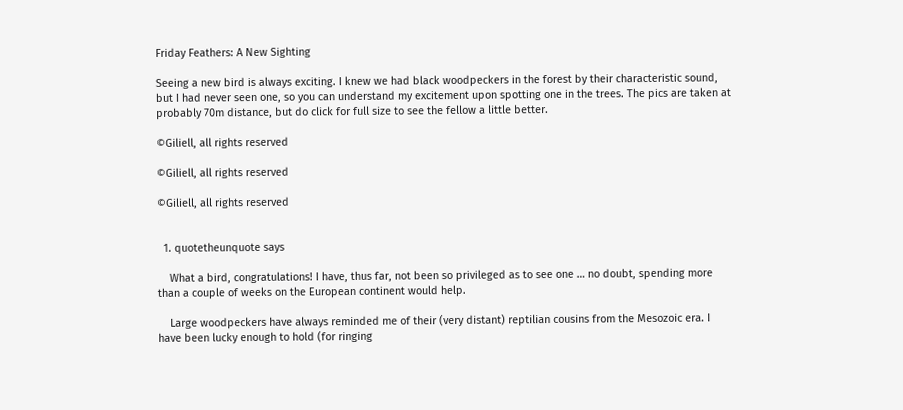Friday Feathers: A New Sighting

Seeing a new bird is always exciting. I knew we had black woodpeckers in the forest by their characteristic sound, but I had never seen one, so you can understand my excitement upon spotting one in the trees. The pics are taken at probably 70m distance, but do click for full size to see the fellow a little better.

©Giliell, all rights reserved

©Giliell, all rights reserved

©Giliell, all rights reserved


  1. quotetheunquote says

    What a bird, congratulations! I have, thus far, not been so privileged as to see one … no doubt, spending more than a couple of weeks on the European continent would help.

    Large woodpeckers have always reminded me of their (very distant) reptilian cousins from the Mesozoic era. I have been lucky enough to hold (for ringing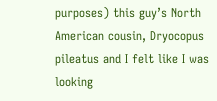purposes) this guy’s North American cousin, Dryocopus pileatus and I felt like I was looking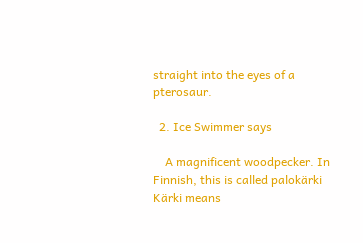straight into the eyes of a pterosaur.

  2. Ice Swimmer says

    A magnificent woodpecker. In Finnish, this is called palokärki Kärki means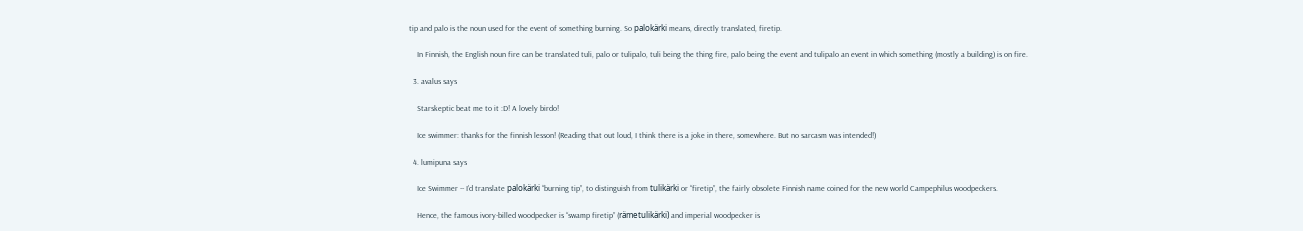tip and palo is the noun used for the event of something burning. So palokärki means, directly translated, firetip.

    In Finnish, the English noun fire can be translated tuli, palo or tulipalo, tuli being the thing fire, palo being the event and tulipalo an event in which something (mostly a building) is on fire.

  3. avalus says

    Starskeptic beat me to it :D! A lovely birdo!

    Ice swimmer: thanks for the finnish lesson! (Reading that out loud, I think there is a joke in there, somewhere. But no sarcasm was intended!)

  4. lumipuna says

    Ice Swimmer -- I’d translate palokärki “burning tip”, to distinguish from tulikärki or “firetip”, the fairly obsolete Finnish name coined for the new world Campephilus woodpeckers.

    Hence, the famous ivory-billed woodpecker is “swamp firetip” (rämetulikärki) and imperial woodpecker is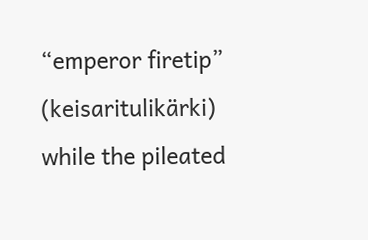“emperor firetip” (keisaritulikärki) while the pileated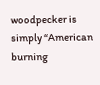woodpecker is simply “American burning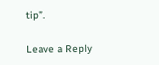tip”.

Leave a Reply